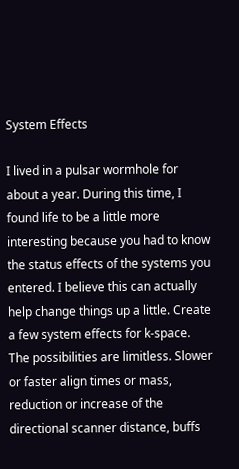System Effects

I lived in a pulsar wormhole for about a year. During this time, I found life to be a little more interesting because you had to know the status effects of the systems you entered. I believe this can actually help change things up a little. Create a few system effects for k-space. The possibilities are limitless. Slower or faster align times or mass, reduction or increase of the directional scanner distance, buffs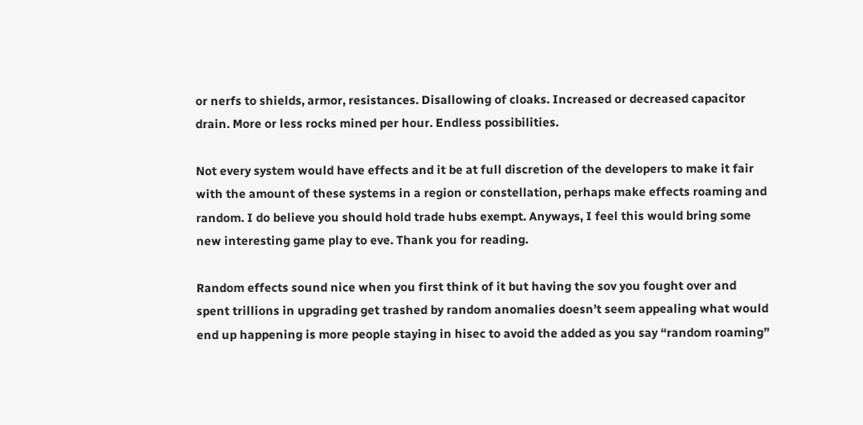or nerfs to shields, armor, resistances. Disallowing of cloaks. Increased or decreased capacitor drain. More or less rocks mined per hour. Endless possibilities.

Not every system would have effects and it be at full discretion of the developers to make it fair with the amount of these systems in a region or constellation, perhaps make effects roaming and random. I do believe you should hold trade hubs exempt. Anyways, I feel this would bring some new interesting game play to eve. Thank you for reading.

Random effects sound nice when you first think of it but having the sov you fought over and spent trillions in upgrading get trashed by random anomalies doesn’t seem appealing what would end up happening is more people staying in hisec to avoid the added as you say “random roaming”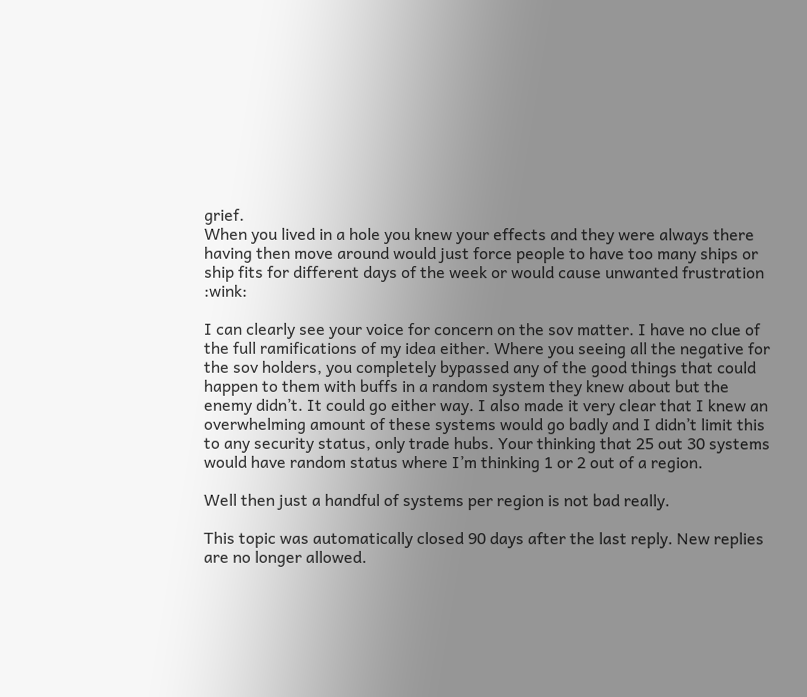grief.
When you lived in a hole you knew your effects and they were always there having then move around would just force people to have too many ships or ship fits for different days of the week or would cause unwanted frustration :wink:

I can clearly see your voice for concern on the sov matter. I have no clue of the full ramifications of my idea either. Where you seeing all the negative for the sov holders, you completely bypassed any of the good things that could happen to them with buffs in a random system they knew about but the enemy didn’t. It could go either way. I also made it very clear that I knew an overwhelming amount of these systems would go badly and I didn’t limit this to any security status, only trade hubs. Your thinking that 25 out 30 systems would have random status where I’m thinking 1 or 2 out of a region.

Well then just a handful of systems per region is not bad really.

This topic was automatically closed 90 days after the last reply. New replies are no longer allowed.